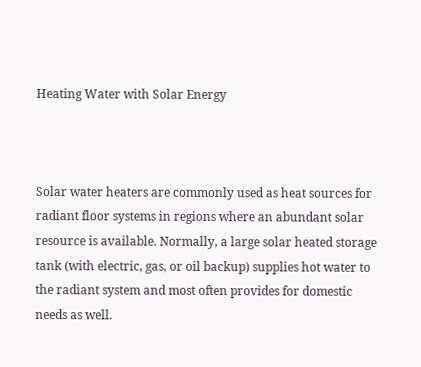Heating Water with Solar Energy



Solar water heaters are commonly used as heat sources for radiant floor systems in regions where an abundant solar resource is available. Normally, a large solar heated storage tank (with electric, gas, or oil backup) supplies hot water to the radiant system and most often provides for domestic needs as well.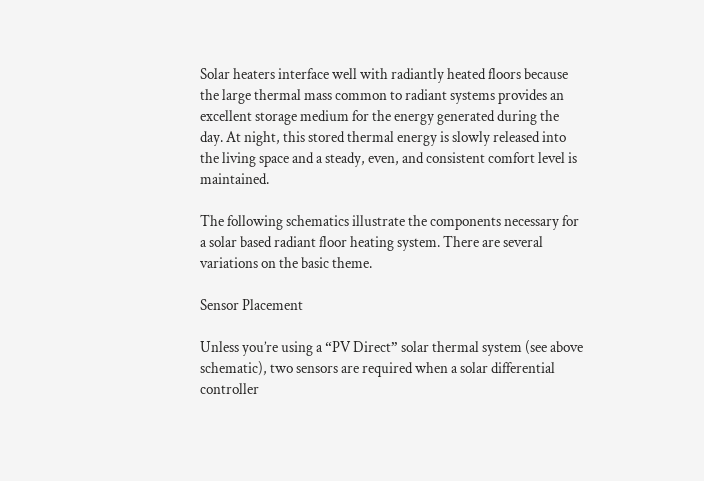Solar heaters interface well with radiantly heated floors because the large thermal mass common to radiant systems provides an excellent storage medium for the energy generated during the day. At night, this stored thermal energy is slowly released into the living space and a steady, even, and consistent comfort level is maintained.

The following schematics illustrate the components necessary for a solar based radiant floor heating system. There are several variations on the basic theme.

Sensor Placement

Unless you’re using a “PV Direct” solar thermal system (see above schematic), two sensors are required when a solar differential controller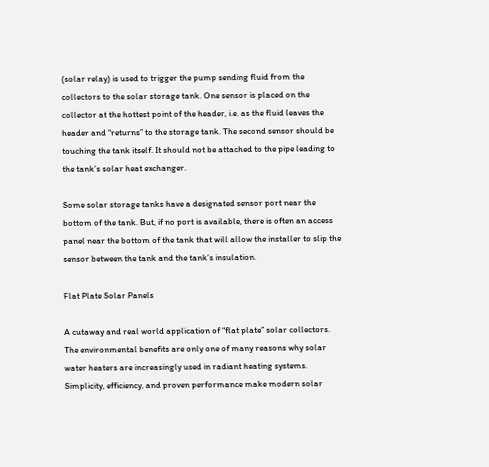(solar relay) is used to trigger the pump sending fluid from the collectors to the solar storage tank. One sensor is placed on the collector at the hottest point of the header, i.e. as the fluid leaves the header and “returns” to the storage tank. The second sensor should be touching the tank itself. It should not be attached to the pipe leading to the tank’s solar heat exchanger.

Some solar storage tanks have a designated sensor port near the bottom of the tank. But, if no port is available, there is often an access panel near the bottom of the tank that will allow the installer to slip the sensor between the tank and the tank’s insulation.

Flat Plate Solar Panels

A cutaway and real world application of “flat plate” solar collectors. The environmental benefits are only one of many reasons why solar water heaters are increasingly used in radiant heating systems. Simplicity, efficiency, and proven performance make modern solar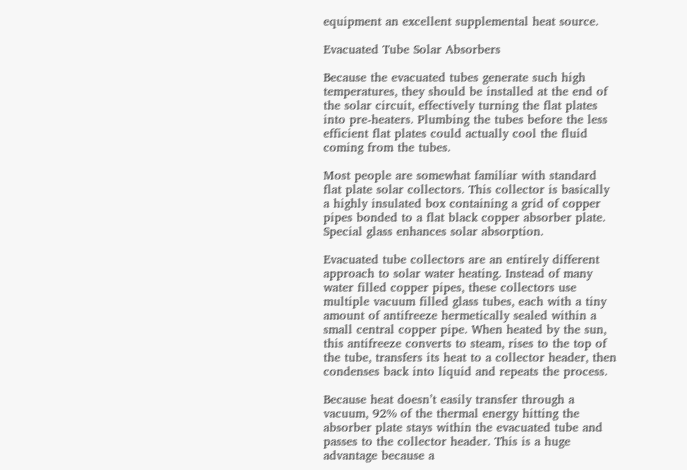equipment an excellent supplemental heat source.

Evacuated Tube Solar Absorbers

Because the evacuated tubes generate such high temperatures, they should be installed at the end of the solar circuit, effectively turning the flat plates into pre-heaters. Plumbing the tubes before the less efficient flat plates could actually cool the fluid coming from the tubes.

Most people are somewhat familiar with standard flat plate solar collectors. This collector is basically a highly insulated box containing a grid of copper pipes bonded to a flat black copper absorber plate. Special glass enhances solar absorption.

Evacuated tube collectors are an entirely different approach to solar water heating. Instead of many water filled copper pipes, these collectors use multiple vacuum filled glass tubes, each with a tiny amount of antifreeze hermetically sealed within a small central copper pipe. When heated by the sun, this antifreeze converts to steam, rises to the top of the tube, transfers its heat to a collector header, then condenses back into liquid and repeats the process.

Because heat doesn’t easily transfer through a vacuum, 92% of the thermal energy hitting the absorber plate stays within the evacuated tube and passes to the collector header. This is a huge advantage because a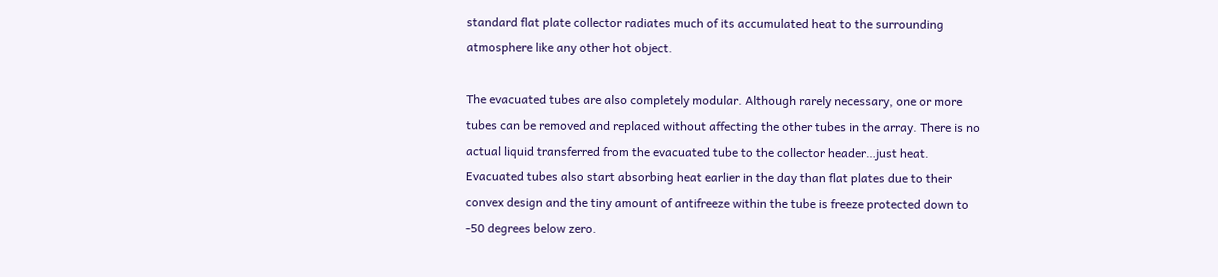standard flat plate collector radiates much of its accumulated heat to the surrounding atmosphere like any other hot object.

The evacuated tubes are also completely modular. Although rarely necessary, one or more tubes can be removed and replaced without affecting the other tubes in the array. There is no actual liquid transferred from the evacuated tube to the collector header…just heat. Evacuated tubes also start absorbing heat earlier in the day than flat plates due to their convex design and the tiny amount of antifreeze within the tube is freeze protected down to -50 degrees below zero.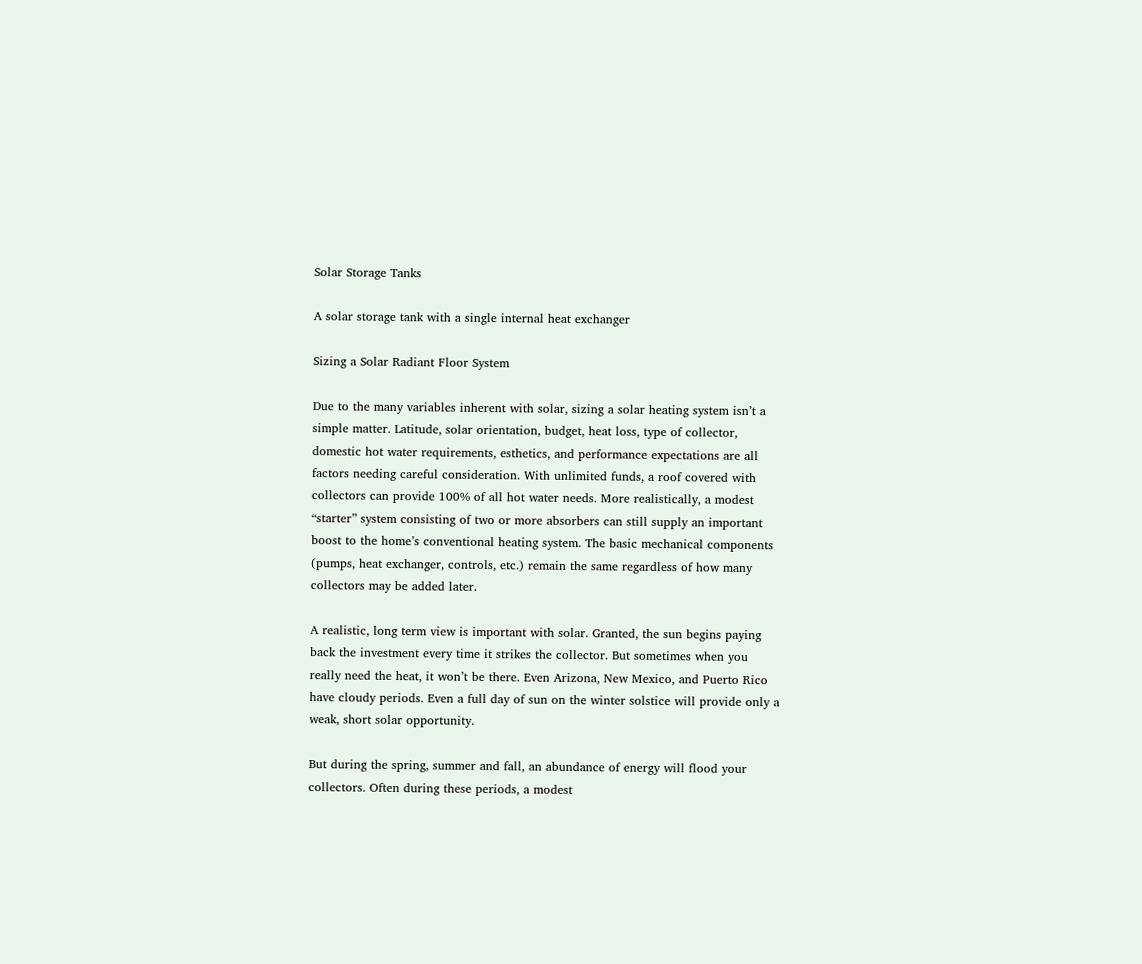Solar Storage Tanks

A solar storage tank with a single internal heat exchanger

Sizing a Solar Radiant Floor System

Due to the many variables inherent with solar, sizing a solar heating system isn’t a simple matter. Latitude, solar orientation, budget, heat loss, type of collector, domestic hot water requirements, esthetics, and performance expectations are all factors needing careful consideration. With unlimited funds, a roof covered with collectors can provide 100% of all hot water needs. More realistically, a modest “starter” system consisting of two or more absorbers can still supply an important boost to the home’s conventional heating system. The basic mechanical components (pumps, heat exchanger, controls, etc.) remain the same regardless of how many collectors may be added later.

A realistic, long term view is important with solar. Granted, the sun begins paying back the investment every time it strikes the collector. But sometimes when you really need the heat, it won’t be there. Even Arizona, New Mexico, and Puerto Rico have cloudy periods. Even a full day of sun on the winter solstice will provide only a weak, short solar opportunity.

But during the spring, summer and fall, an abundance of energy will flood your collectors. Often during these periods, a modest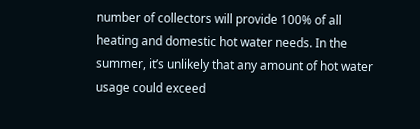number of collectors will provide 100% of all heating and domestic hot water needs. In the summer, it’s unlikely that any amount of hot water usage could exceed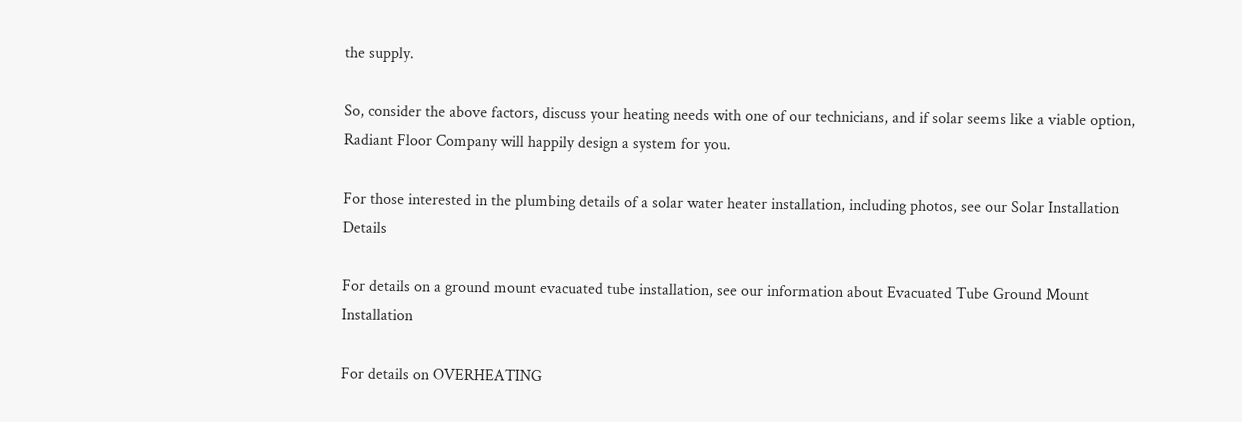the supply.

So, consider the above factors, discuss your heating needs with one of our technicians, and if solar seems like a viable option, Radiant Floor Company will happily design a system for you.

For those interested in the plumbing details of a solar water heater installation, including photos, see our Solar Installation Details

For details on a ground mount evacuated tube installation, see our information about Evacuated Tube Ground Mount Installation

For details on OVERHEATING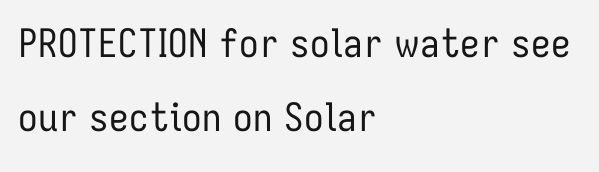PROTECTION for solar water see our section on Solar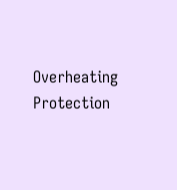Overheating Protection